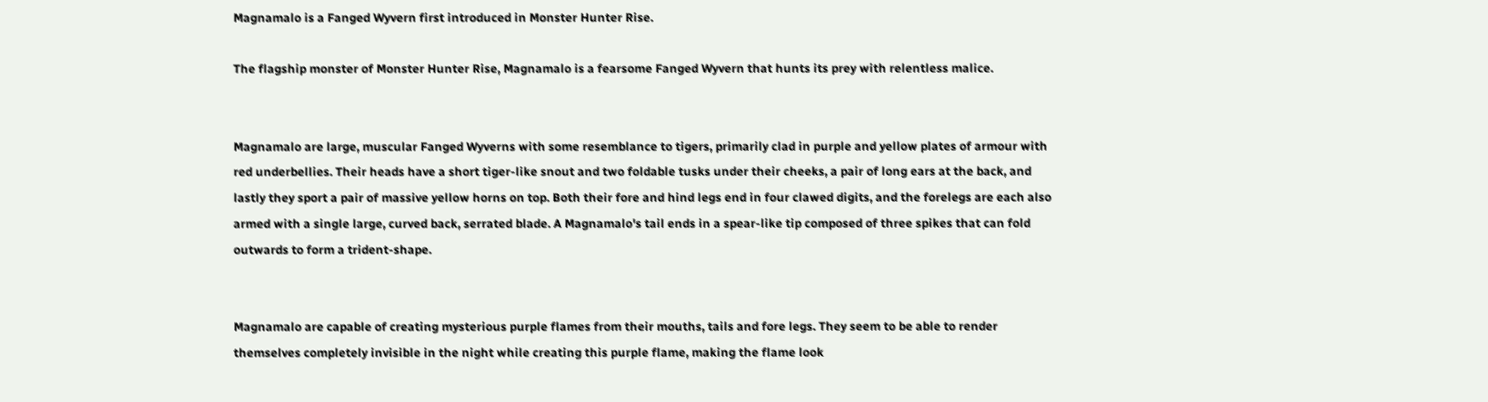Magnamalo is a Fanged Wyvern first introduced in Monster Hunter Rise.

The flagship monster of Monster Hunter Rise, Magnamalo is a fearsome Fanged Wyvern that hunts its prey with relentless malice.


Magnamalo are large, muscular Fanged Wyverns with some resemblance to tigers, primarily clad in purple and yellow plates of armour with red underbellies. Their heads have a short tiger-like snout and two foldable tusks under their cheeks, a pair of long ears at the back, and lastly they sport a pair of massive yellow horns on top. Both their fore and hind legs end in four clawed digits, and the forelegs are each also armed with a single large, curved back, serrated blade. A Magnamalo's tail ends in a spear-like tip composed of three spikes that can fold outwards to form a trident-shape.


Magnamalo are capable of creating mysterious purple flames from their mouths, tails and fore legs. They seem to be able to render themselves completely invisible in the night while creating this purple flame, making the flame look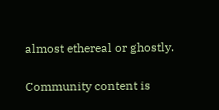almost ethereal or ghostly.

Community content is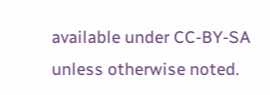available under CC-BY-SA unless otherwise noted.